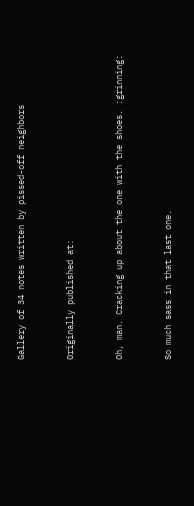Gallery of 34 notes written by pissed-off neighbors


Originally published at:


Oh, man. Cracking up about the one with the shoes. :grinning:


So much sass in that last one.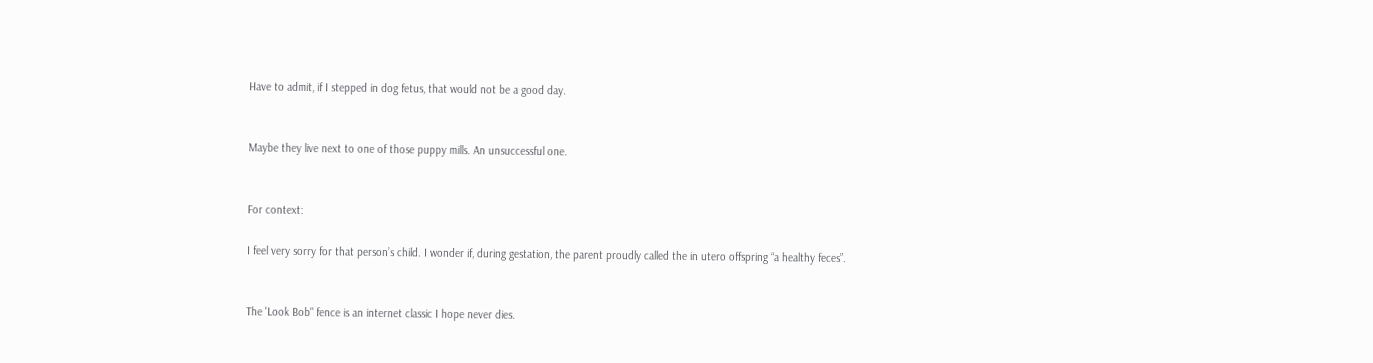Have to admit, if I stepped in dog fetus, that would not be a good day.


Maybe they live next to one of those puppy mills. An unsuccessful one.


For context:

I feel very sorry for that person’s child. I wonder if, during gestation, the parent proudly called the in utero offspring “a healthy feces”.


The 'Look Bob" fence is an internet classic I hope never dies.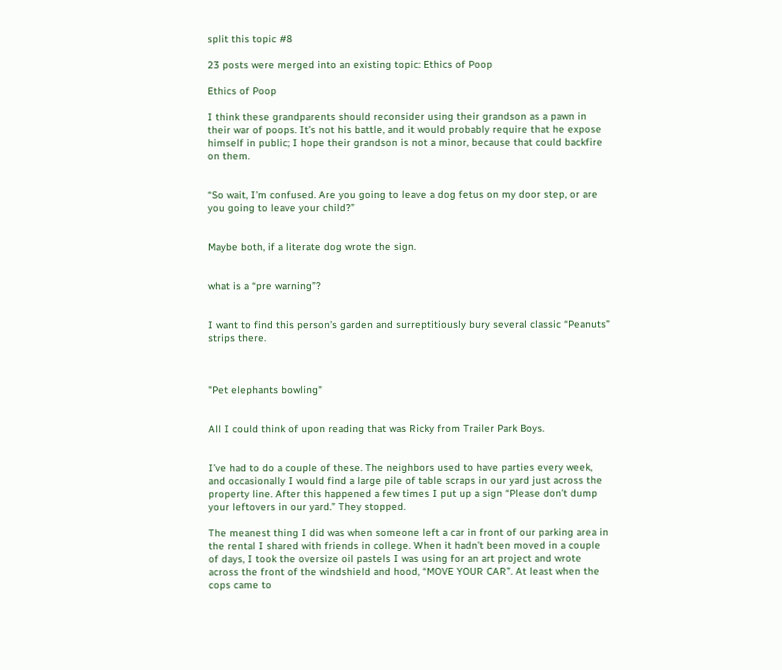split this topic #8

23 posts were merged into an existing topic: Ethics of Poop

Ethics of Poop

I think these grandparents should reconsider using their grandson as a pawn in their war of poops. It’s not his battle, and it would probably require that he expose himself in public; I hope their grandson is not a minor, because that could backfire on them.


“So wait, I’m confused. Are you going to leave a dog fetus on my door step, or are you going to leave your child?”


Maybe both, if a literate dog wrote the sign.


what is a “pre warning”?


I want to find this person’s garden and surreptitiously bury several classic “Peanuts” strips there.



"Pet elephants bowling"


All I could think of upon reading that was Ricky from Trailer Park Boys.


I’ve had to do a couple of these. The neighbors used to have parties every week, and occasionally I would find a large pile of table scraps in our yard just across the property line. After this happened a few times I put up a sign “Please don’t dump your leftovers in our yard.” They stopped.

The meanest thing I did was when someone left a car in front of our parking area in the rental I shared with friends in college. When it hadn’t been moved in a couple of days, I took the oversize oil pastels I was using for an art project and wrote across the front of the windshield and hood, “MOVE YOUR CAR”. At least when the cops came to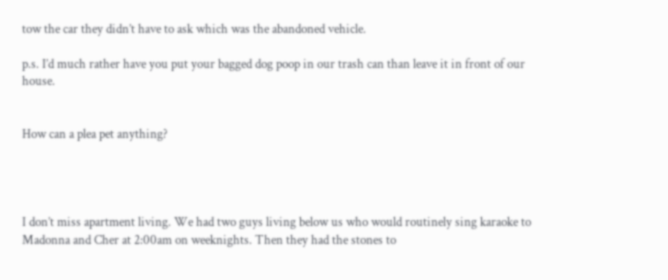tow the car they didn’t have to ask which was the abandoned vehicle.

p.s. I’d much rather have you put your bagged dog poop in our trash can than leave it in front of our house.


How can a plea pet anything?




I don’t miss apartment living. We had two guys living below us who would routinely sing karaoke to Madonna and Cher at 2:00am on weeknights. Then they had the stones to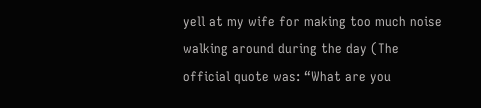yell at my wife for making too much noise walking around during the day (The official quote was: “What are you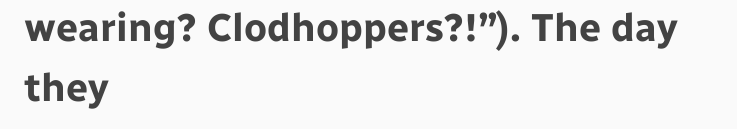wearing? Clodhoppers?!”). The day they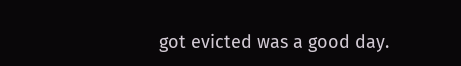got evicted was a good day.